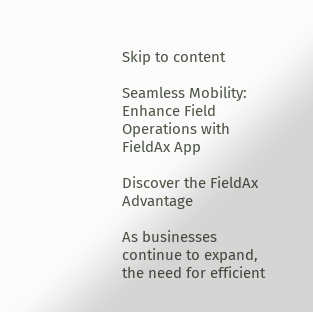Skip to content

Seamless Mobility: Enhance Field Operations with FieldAx App

Discover the FieldAx Advantage

As businesses continue to expand, the need for efficient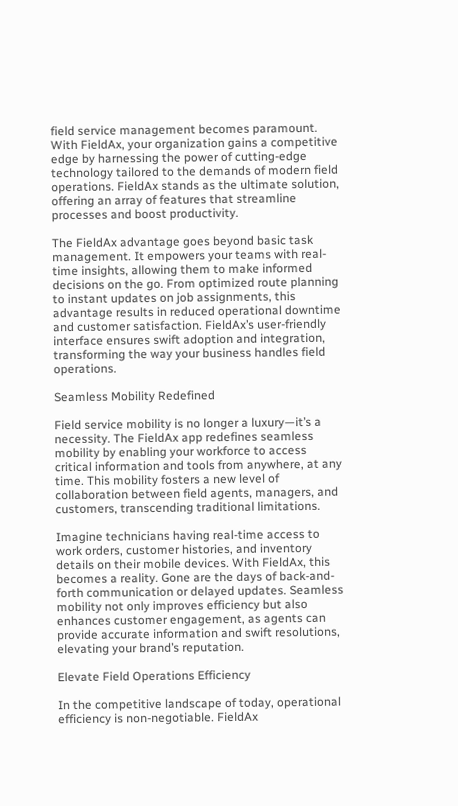field service management becomes paramount. With FieldAx, your organization gains a competitive edge by harnessing the power of cutting-edge technology tailored to the demands of modern field operations. FieldAx stands as the ultimate solution, offering an array of features that streamline processes and boost productivity.

The FieldAx advantage goes beyond basic task management. It empowers your teams with real-time insights, allowing them to make informed decisions on the go. From optimized route planning to instant updates on job assignments, this advantage results in reduced operational downtime and customer satisfaction. FieldAx’s user-friendly interface ensures swift adoption and integration, transforming the way your business handles field operations.

Seamless Mobility Redefined

Field service mobility is no longer a luxury—it’s a necessity. The FieldAx app redefines seamless mobility by enabling your workforce to access critical information and tools from anywhere, at any time. This mobility fosters a new level of collaboration between field agents, managers, and customers, transcending traditional limitations.

Imagine technicians having real-time access to work orders, customer histories, and inventory details on their mobile devices. With FieldAx, this becomes a reality. Gone are the days of back-and-forth communication or delayed updates. Seamless mobility not only improves efficiency but also enhances customer engagement, as agents can provide accurate information and swift resolutions, elevating your brand’s reputation.

Elevate Field Operations Efficiency

In the competitive landscape of today, operational efficiency is non-negotiable. FieldAx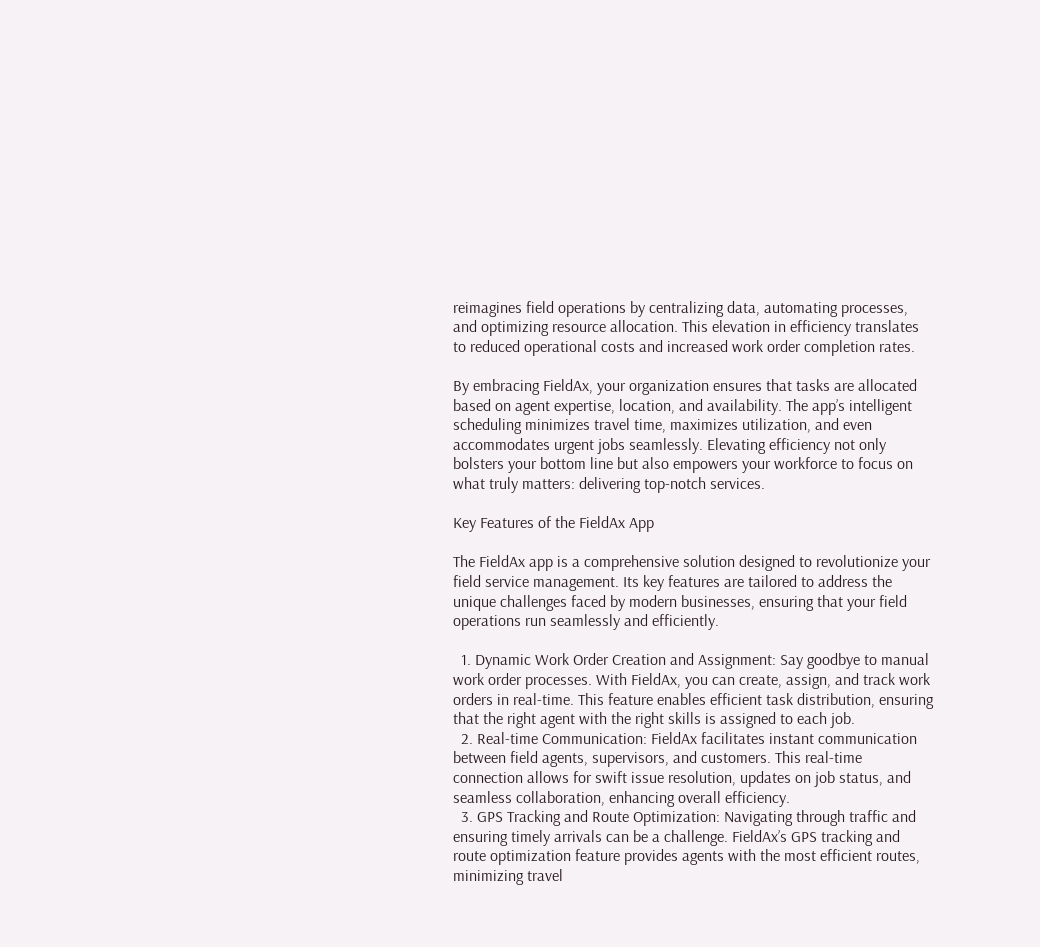reimagines field operations by centralizing data, automating processes, and optimizing resource allocation. This elevation in efficiency translates to reduced operational costs and increased work order completion rates.

By embracing FieldAx, your organization ensures that tasks are allocated based on agent expertise, location, and availability. The app’s intelligent scheduling minimizes travel time, maximizes utilization, and even accommodates urgent jobs seamlessly. Elevating efficiency not only bolsters your bottom line but also empowers your workforce to focus on what truly matters: delivering top-notch services.

Key Features of the FieldAx App

The FieldAx app is a comprehensive solution designed to revolutionize your field service management. Its key features are tailored to address the unique challenges faced by modern businesses, ensuring that your field operations run seamlessly and efficiently.

  1. Dynamic Work Order Creation and Assignment: Say goodbye to manual work order processes. With FieldAx, you can create, assign, and track work orders in real-time. This feature enables efficient task distribution, ensuring that the right agent with the right skills is assigned to each job.
  2. Real-time Communication: FieldAx facilitates instant communication between field agents, supervisors, and customers. This real-time connection allows for swift issue resolution, updates on job status, and seamless collaboration, enhancing overall efficiency.
  3. GPS Tracking and Route Optimization: Navigating through traffic and ensuring timely arrivals can be a challenge. FieldAx’s GPS tracking and route optimization feature provides agents with the most efficient routes, minimizing travel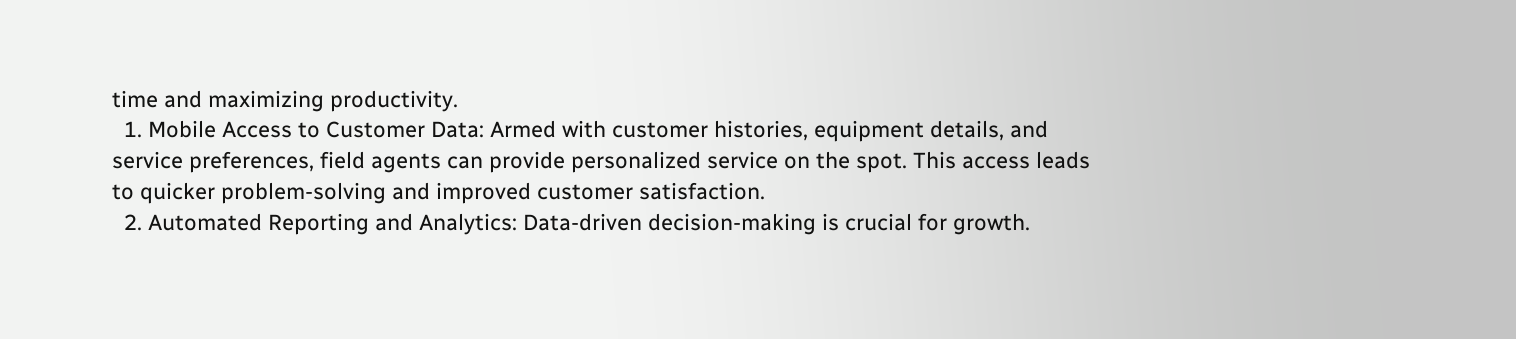time and maximizing productivity.
  1. Mobile Access to Customer Data: Armed with customer histories, equipment details, and service preferences, field agents can provide personalized service on the spot. This access leads to quicker problem-solving and improved customer satisfaction.
  2. Automated Reporting and Analytics: Data-driven decision-making is crucial for growth.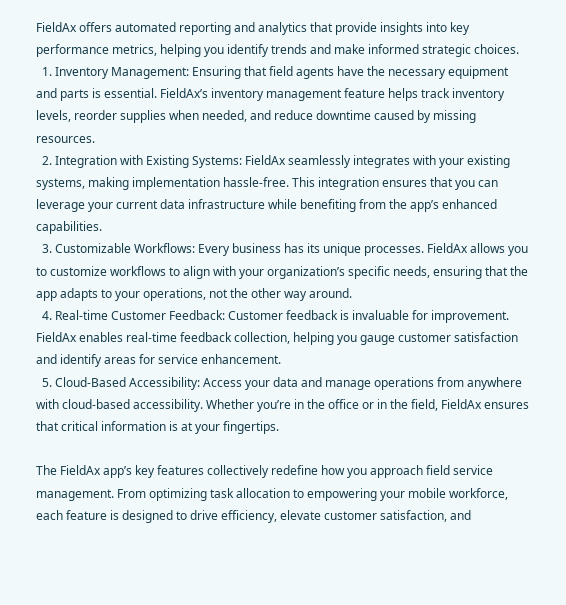FieldAx offers automated reporting and analytics that provide insights into key performance metrics, helping you identify trends and make informed strategic choices.
  1. Inventory Management: Ensuring that field agents have the necessary equipment and parts is essential. FieldAx’s inventory management feature helps track inventory levels, reorder supplies when needed, and reduce downtime caused by missing resources.
  2. Integration with Existing Systems: FieldAx seamlessly integrates with your existing systems, making implementation hassle-free. This integration ensures that you can leverage your current data infrastructure while benefiting from the app’s enhanced capabilities.
  3. Customizable Workflows: Every business has its unique processes. FieldAx allows you to customize workflows to align with your organization’s specific needs, ensuring that the app adapts to your operations, not the other way around.
  4. Real-time Customer Feedback: Customer feedback is invaluable for improvement. FieldAx enables real-time feedback collection, helping you gauge customer satisfaction and identify areas for service enhancement.
  5. Cloud-Based Accessibility: Access your data and manage operations from anywhere with cloud-based accessibility. Whether you’re in the office or in the field, FieldAx ensures that critical information is at your fingertips.

The FieldAx app’s key features collectively redefine how you approach field service management. From optimizing task allocation to empowering your mobile workforce, each feature is designed to drive efficiency, elevate customer satisfaction, and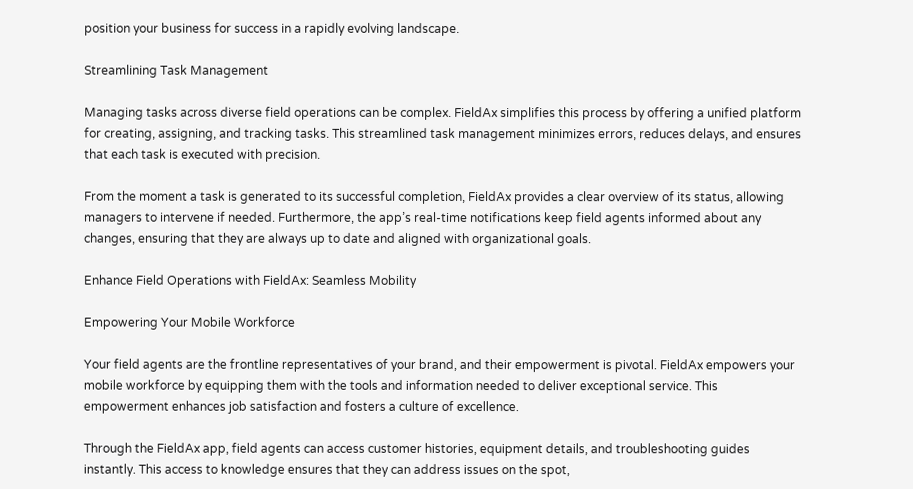position your business for success in a rapidly evolving landscape.

Streamlining Task Management

Managing tasks across diverse field operations can be complex. FieldAx simplifies this process by offering a unified platform for creating, assigning, and tracking tasks. This streamlined task management minimizes errors, reduces delays, and ensures that each task is executed with precision.

From the moment a task is generated to its successful completion, FieldAx provides a clear overview of its status, allowing managers to intervene if needed. Furthermore, the app’s real-time notifications keep field agents informed about any changes, ensuring that they are always up to date and aligned with organizational goals.

Enhance Field Operations with FieldAx: Seamless Mobility

Empowering Your Mobile Workforce

Your field agents are the frontline representatives of your brand, and their empowerment is pivotal. FieldAx empowers your mobile workforce by equipping them with the tools and information needed to deliver exceptional service. This empowerment enhances job satisfaction and fosters a culture of excellence.

Through the FieldAx app, field agents can access customer histories, equipment details, and troubleshooting guides instantly. This access to knowledge ensures that they can address issues on the spot,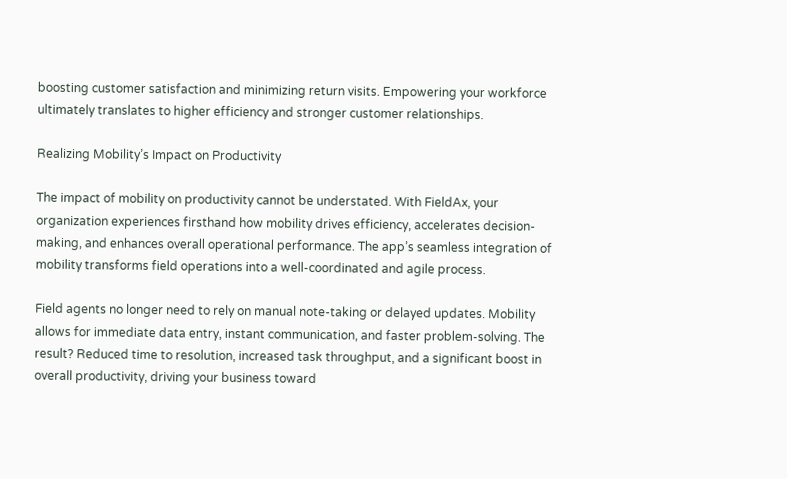boosting customer satisfaction and minimizing return visits. Empowering your workforce ultimately translates to higher efficiency and stronger customer relationships.

Realizing Mobility’s Impact on Productivity

The impact of mobility on productivity cannot be understated. With FieldAx, your organization experiences firsthand how mobility drives efficiency, accelerates decision-making, and enhances overall operational performance. The app’s seamless integration of mobility transforms field operations into a well-coordinated and agile process.

Field agents no longer need to rely on manual note-taking or delayed updates. Mobility allows for immediate data entry, instant communication, and faster problem-solving. The result? Reduced time to resolution, increased task throughput, and a significant boost in overall productivity, driving your business toward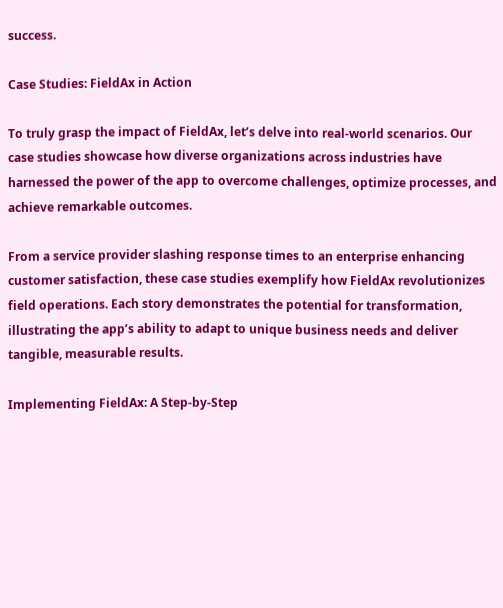success.

Case Studies: FieldAx in Action

To truly grasp the impact of FieldAx, let’s delve into real-world scenarios. Our case studies showcase how diverse organizations across industries have harnessed the power of the app to overcome challenges, optimize processes, and achieve remarkable outcomes.

From a service provider slashing response times to an enterprise enhancing customer satisfaction, these case studies exemplify how FieldAx revolutionizes field operations. Each story demonstrates the potential for transformation, illustrating the app’s ability to adapt to unique business needs and deliver tangible, measurable results.

Implementing FieldAx: A Step-by-Step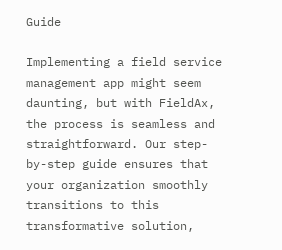Guide

Implementing a field service management app might seem daunting, but with FieldAx, the process is seamless and straightforward. Our step-by-step guide ensures that your organization smoothly transitions to this transformative solution,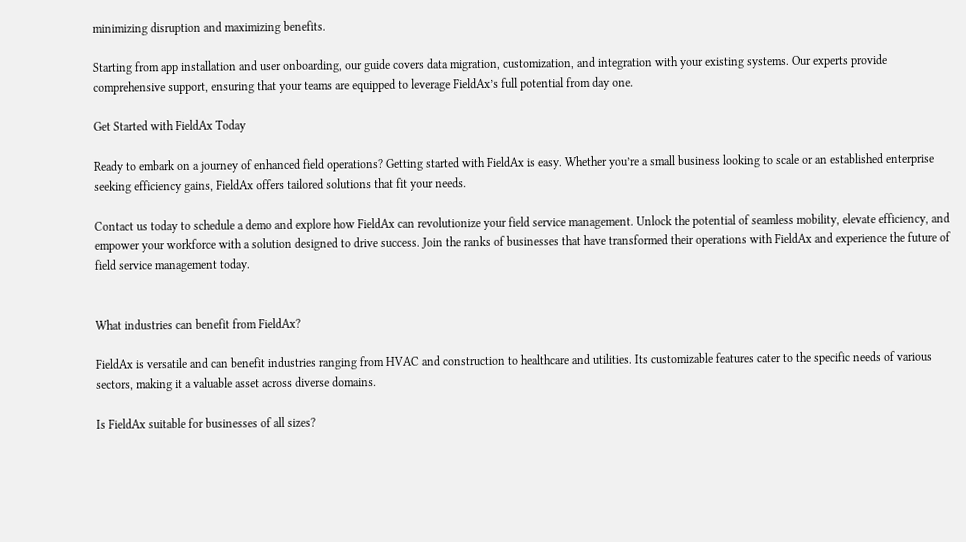minimizing disruption and maximizing benefits.

Starting from app installation and user onboarding, our guide covers data migration, customization, and integration with your existing systems. Our experts provide comprehensive support, ensuring that your teams are equipped to leverage FieldAx’s full potential from day one.

Get Started with FieldAx Today

Ready to embark on a journey of enhanced field operations? Getting started with FieldAx is easy. Whether you’re a small business looking to scale or an established enterprise seeking efficiency gains, FieldAx offers tailored solutions that fit your needs.

Contact us today to schedule a demo and explore how FieldAx can revolutionize your field service management. Unlock the potential of seamless mobility, elevate efficiency, and empower your workforce with a solution designed to drive success. Join the ranks of businesses that have transformed their operations with FieldAx and experience the future of field service management today.


What industries can benefit from FieldAx?

FieldAx is versatile and can benefit industries ranging from HVAC and construction to healthcare and utilities. Its customizable features cater to the specific needs of various sectors, making it a valuable asset across diverse domains.

Is FieldAx suitable for businesses of all sizes?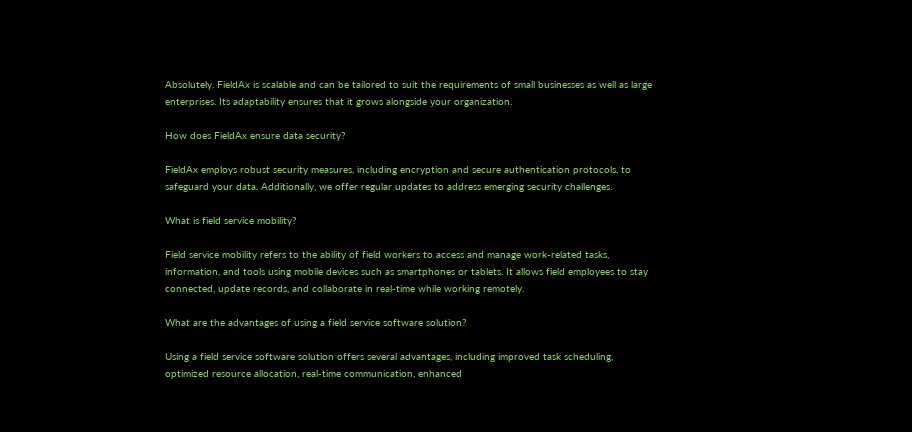Absolutely. FieldAx is scalable and can be tailored to suit the requirements of small businesses as well as large enterprises. Its adaptability ensures that it grows alongside your organization.

How does FieldAx ensure data security?

FieldAx employs robust security measures, including encryption and secure authentication protocols, to safeguard your data. Additionally, we offer regular updates to address emerging security challenges.

What is field service mobility?

Field service mobility refers to the ability of field workers to access and manage work-related tasks, information, and tools using mobile devices such as smartphones or tablets. It allows field employees to stay connected, update records, and collaborate in real-time while working remotely.

What are the advantages of using a field service software solution?

Using a field service software solution offers several advantages, including improved task scheduling, optimized resource allocation, real-time communication, enhanced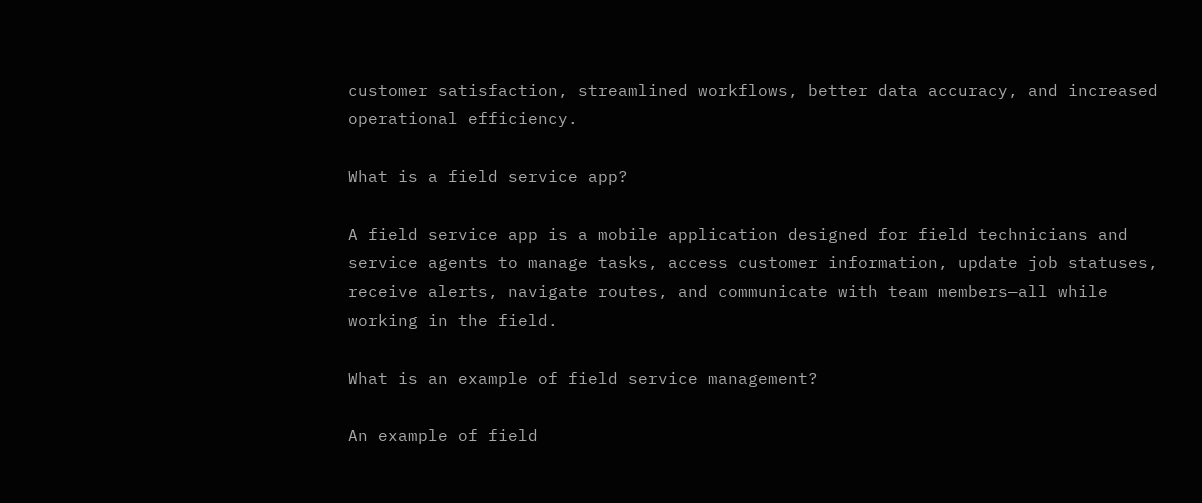customer satisfaction, streamlined workflows, better data accuracy, and increased operational efficiency.

What is a field service app?

A field service app is a mobile application designed for field technicians and service agents to manage tasks, access customer information, update job statuses, receive alerts, navigate routes, and communicate with team members—all while working in the field.

What is an example of field service management?

An example of field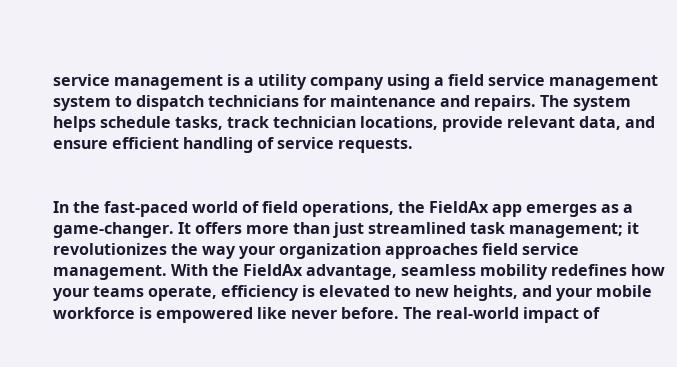service management is a utility company using a field service management system to dispatch technicians for maintenance and repairs. The system helps schedule tasks, track technician locations, provide relevant data, and ensure efficient handling of service requests.


In the fast-paced world of field operations, the FieldAx app emerges as a game-changer. It offers more than just streamlined task management; it revolutionizes the way your organization approaches field service management. With the FieldAx advantage, seamless mobility redefines how your teams operate, efficiency is elevated to new heights, and your mobile workforce is empowered like never before. The real-world impact of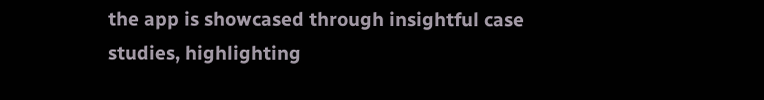the app is showcased through insightful case studies, highlighting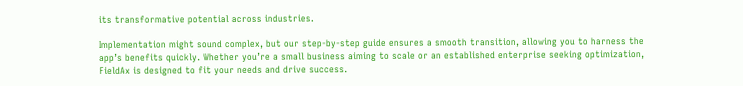its transformative potential across industries.

Implementation might sound complex, but our step-by-step guide ensures a smooth transition, allowing you to harness the app’s benefits quickly. Whether you’re a small business aiming to scale or an established enterprise seeking optimization, FieldAx is designed to fit your needs and drive success.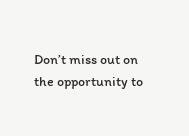Don’t miss out on the opportunity to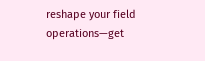reshape your field operations—get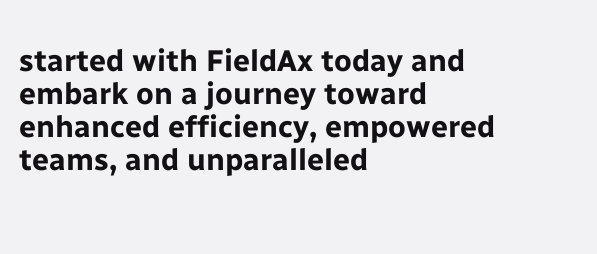started with FieldAx today and embark on a journey toward enhanced efficiency, empowered teams, and unparalleled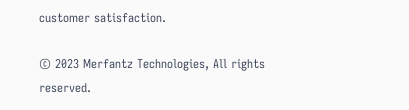customer satisfaction.

© 2023 Merfantz Technologies, All rights reserved.